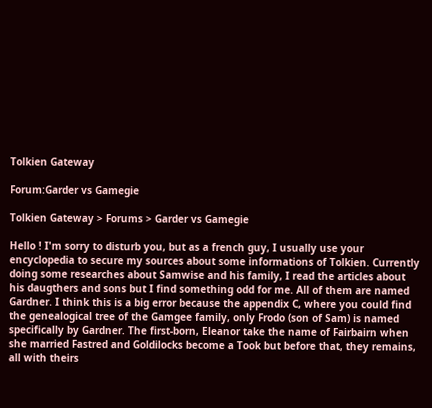Tolkien Gateway

Forum:Garder vs Gamegie

Tolkien Gateway > Forums > Garder vs Gamegie

Hello ! I'm sorry to disturb you, but as a french guy, I usually use your encyclopedia to secure my sources about some informations of Tolkien. Currently doing some researches about Samwise and his family, I read the articles about his daugthers and sons but I find something odd for me. All of them are named Gardner. I think this is a big error because the appendix C, where you could find the genealogical tree of the Gamgee family, only Frodo (son of Sam) is named specifically by Gardner. The first-born, Eleanor take the name of Fairbairn when she married Fastred and Goldilocks become a Took but before that, they remains, all with theirs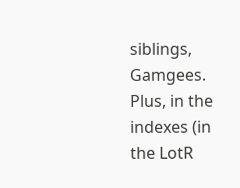siblings, Gamgees. Plus, in the indexes (in the LotR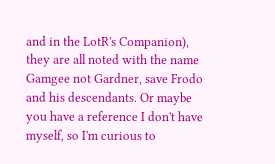and in the LotR's Companion), they are all noted with the name Gamgee not Gardner, save Frodo and his descendants. Or maybe you have a reference I don't have myself, so I'm curious to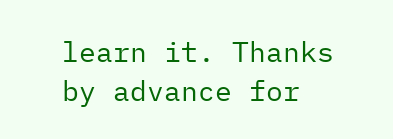learn it. Thanks by advance for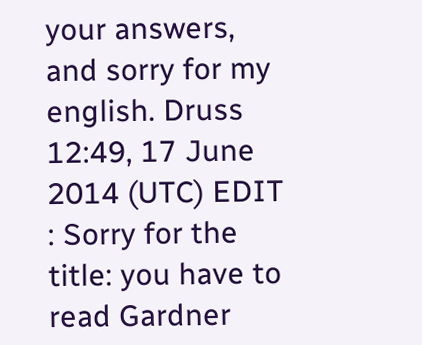your answers, and sorry for my english. Druss 12:49, 17 June 2014 (UTC) EDIT : Sorry for the title: you have to read Gardner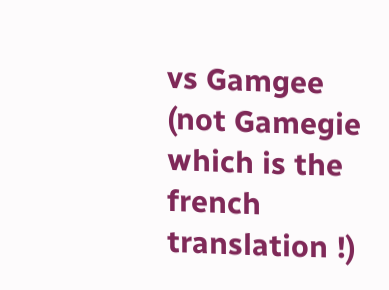vs Gamgee (not Gamegie which is the french translation !)